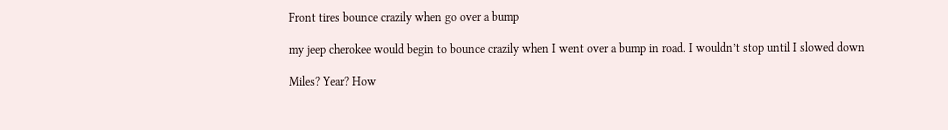Front tires bounce crazily when go over a bump

my jeep cherokee would begin to bounce crazily when I went over a bump in road. I wouldn’t stop until I slowed down

Miles? Year? How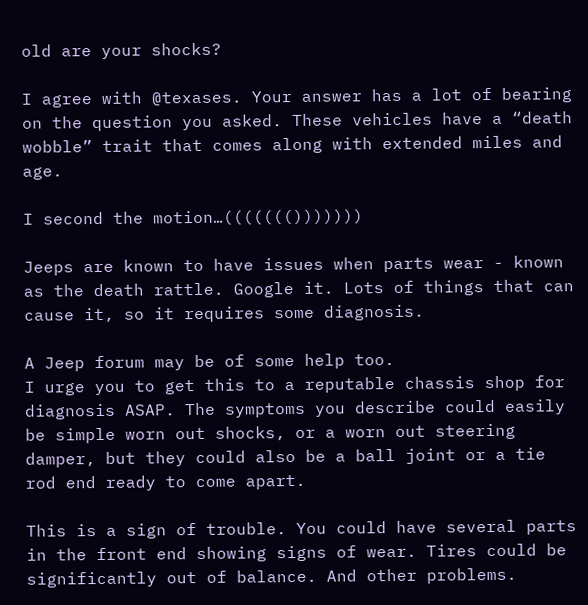old are your shocks?

I agree with @texases. Your answer has a lot of bearing on the question you asked. These vehicles have a “death wobble” trait that comes along with extended miles and age.

I second the motion…((((((()))))))

Jeeps are known to have issues when parts wear - known as the death rattle. Google it. Lots of things that can cause it, so it requires some diagnosis.

A Jeep forum may be of some help too.
I urge you to get this to a reputable chassis shop for diagnosis ASAP. The symptoms you describe could easily be simple worn out shocks, or a worn out steering damper, but they could also be a ball joint or a tie rod end ready to come apart.

This is a sign of trouble. You could have several parts in the front end showing signs of wear. Tires could be significantly out of balance. And other problems.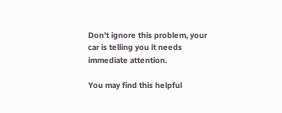Don’t ignore this problem, your car is telling you it needs immediate attention.

You may find this helpful